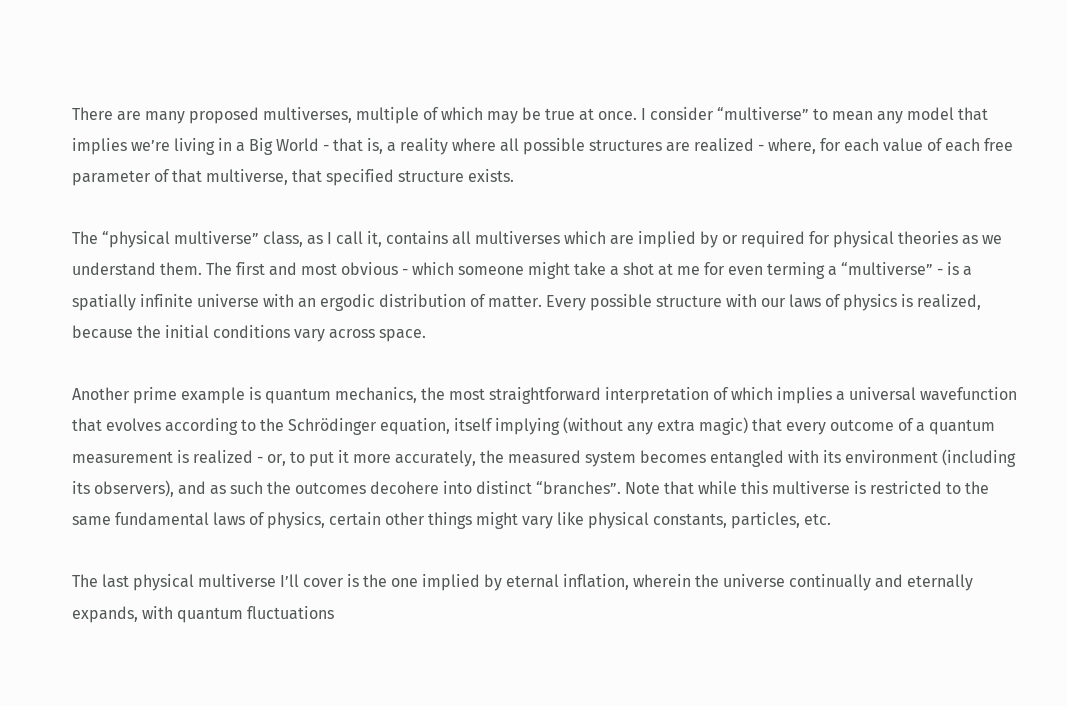There are many proposed multiverses, multiple of which may be true at once. I consider “multiverse” to mean any model that implies we’re living in a Big World - that is, a reality where all possible structures are realized - where, for each value of each free parameter of that multiverse, that specified structure exists.

The “physical multiverse” class, as I call it, contains all multiverses which are implied by or required for physical theories as we understand them. The first and most obvious - which someone might take a shot at me for even terming a “multiverse” - is a spatially infinite universe with an ergodic distribution of matter. Every possible structure with our laws of physics is realized, because the initial conditions vary across space.

Another prime example is quantum mechanics, the most straightforward interpretation of which implies a universal wavefunction that evolves according to the Schrödinger equation, itself implying (without any extra magic) that every outcome of a quantum measurement is realized - or, to put it more accurately, the measured system becomes entangled with its environment (including its observers), and as such the outcomes decohere into distinct “branches”. Note that while this multiverse is restricted to the same fundamental laws of physics, certain other things might vary like physical constants, particles, etc.

The last physical multiverse I’ll cover is the one implied by eternal inflation, wherein the universe continually and eternally expands, with quantum fluctuations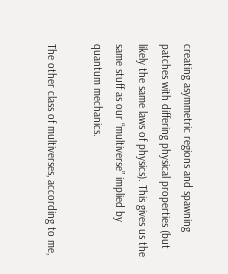creating asymmetric regions and spawning patches with differing physical properties (but likely the same laws of physics). This gives us the same stuff as our “multiverse” implied by quantum mechanics.

The other class of multiverses, according to me,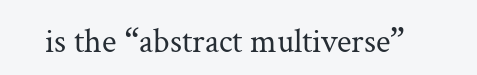is the “abstract multiverse”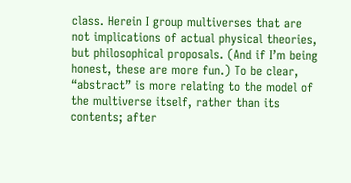class. Herein I group multiverses that are not implications of actual physical theories, but philosophical proposals. (And if I’m being honest, these are more fun.) To be clear, “abstract” is more relating to the model of the multiverse itself, rather than its contents; after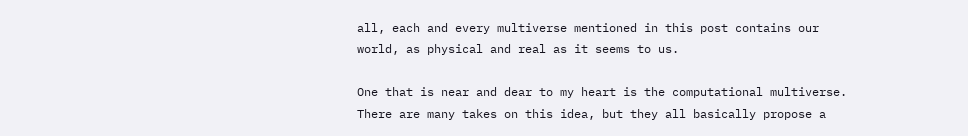all, each and every multiverse mentioned in this post contains our world, as physical and real as it seems to us.

One that is near and dear to my heart is the computational multiverse. There are many takes on this idea, but they all basically propose a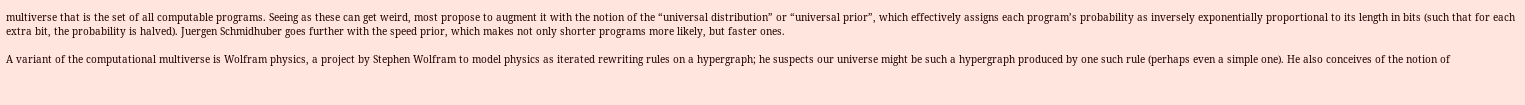multiverse that is the set of all computable programs. Seeing as these can get weird, most propose to augment it with the notion of the “universal distribution” or “universal prior”, which effectively assigns each program’s probability as inversely exponentially proportional to its length in bits (such that for each extra bit, the probability is halved). Juergen Schmidhuber goes further with the speed prior, which makes not only shorter programs more likely, but faster ones.

A variant of the computational multiverse is Wolfram physics, a project by Stephen Wolfram to model physics as iterated rewriting rules on a hypergraph; he suspects our universe might be such a hypergraph produced by one such rule (perhaps even a simple one). He also conceives of the notion of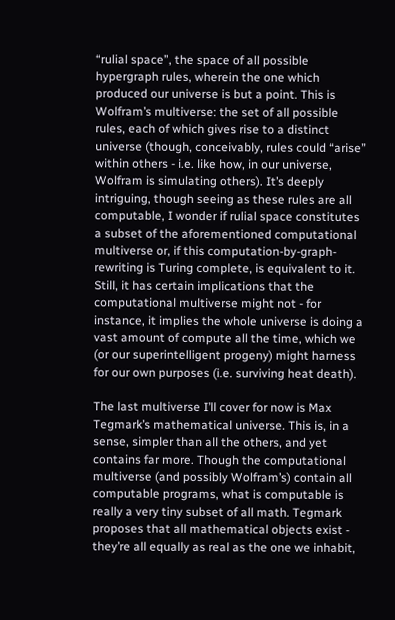“rulial space”, the space of all possible hypergraph rules, wherein the one which produced our universe is but a point. This is Wolfram’s multiverse: the set of all possible rules, each of which gives rise to a distinct universe (though, conceivably, rules could “arise” within others - i.e. like how, in our universe, Wolfram is simulating others). It’s deeply intriguing, though seeing as these rules are all computable, I wonder if rulial space constitutes a subset of the aforementioned computational multiverse or, if this computation-by-graph-rewriting is Turing complete, is equivalent to it. Still, it has certain implications that the computational multiverse might not - for instance, it implies the whole universe is doing a vast amount of compute all the time, which we (or our superintelligent progeny) might harness for our own purposes (i.e. surviving heat death).

The last multiverse I’ll cover for now is Max Tegmark’s mathematical universe. This is, in a sense, simpler than all the others, and yet contains far more. Though the computational multiverse (and possibly Wolfram’s) contain all computable programs, what is computable is really a very tiny subset of all math. Tegmark proposes that all mathematical objects exist - they’re all equally as real as the one we inhabit,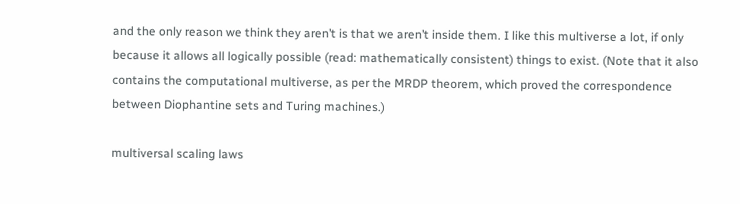and the only reason we think they aren’t is that we aren’t inside them. I like this multiverse a lot, if only because it allows all logically possible (read: mathematically consistent) things to exist. (Note that it also contains the computational multiverse, as per the MRDP theorem, which proved the correspondence between Diophantine sets and Turing machines.)

multiversal scaling laws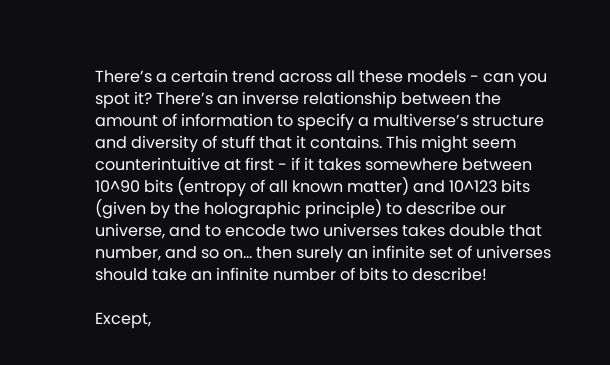There’s a certain trend across all these models - can you spot it? There’s an inverse relationship between the amount of information to specify a multiverse’s structure and diversity of stuff that it contains. This might seem counterintuitive at first - if it takes somewhere between 10^90 bits (entropy of all known matter) and 10^123 bits (given by the holographic principle) to describe our universe, and to encode two universes takes double that number, and so on… then surely an infinite set of universes should take an infinite number of bits to describe!

Except,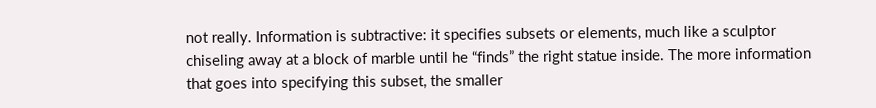not really. Information is subtractive: it specifies subsets or elements, much like a sculptor chiseling away at a block of marble until he “finds” the right statue inside. The more information that goes into specifying this subset, the smaller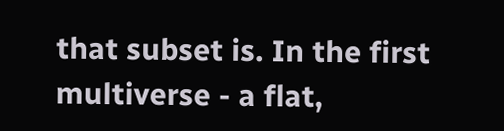that subset is. In the first multiverse - a flat,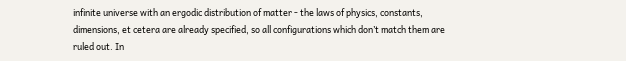infinite universe with an ergodic distribution of matter - the laws of physics, constants, dimensions, et cetera are already specified, so all configurations which don’t match them are ruled out. In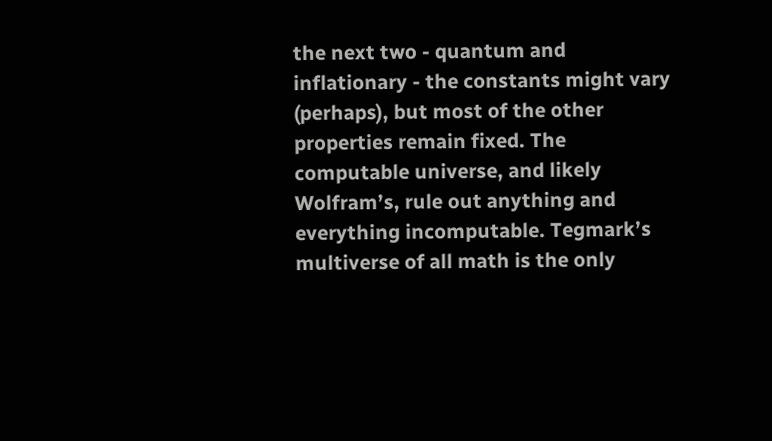the next two - quantum and inflationary - the constants might vary (perhaps), but most of the other properties remain fixed. The computable universe, and likely Wolfram’s, rule out anything and everything incomputable. Tegmark’s multiverse of all math is the only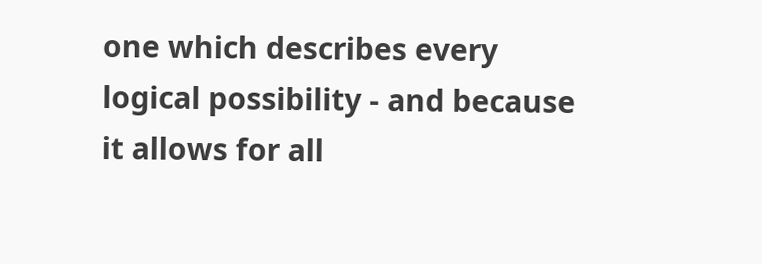one which describes every logical possibility - and because it allows for all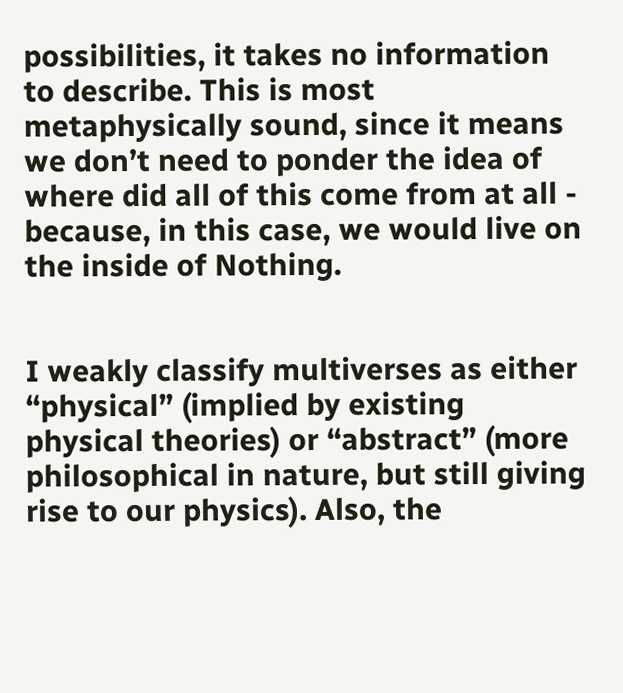possibilities, it takes no information to describe. This is most metaphysically sound, since it means we don’t need to ponder the idea of where did all of this come from at all - because, in this case, we would live on the inside of Nothing.


I weakly classify multiverses as either “physical” (implied by existing physical theories) or “abstract” (more philosophical in nature, but still giving rise to our physics). Also, the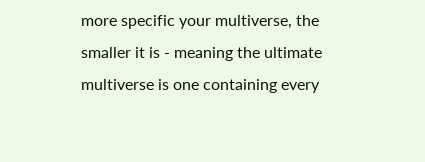more specific your multiverse, the smaller it is - meaning the ultimate multiverse is one containing every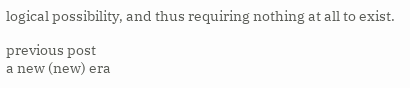logical possibility, and thus requiring nothing at all to exist.

previous post
a new (new) era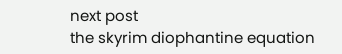next post
the skyrim diophantine equation